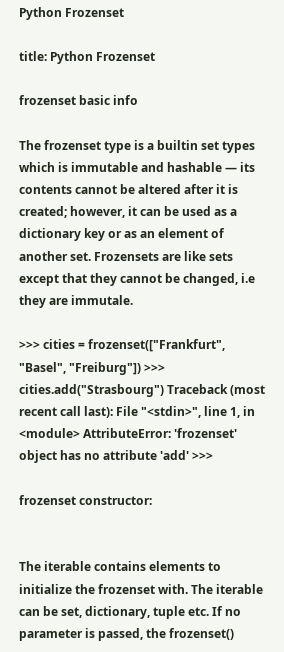Python Frozenset

title: Python Frozenset

frozenset basic info

The frozenset type is a builtin set types which is immutable and hashable — its contents cannot be altered after it is created; however, it can be used as a dictionary key or as an element of another set. Frozensets are like sets except that they cannot be changed, i.e they are immutale.

>>> cities = frozenset(["Frankfurt", "Basel", "Freiburg"]) >>> cities.add("Strasbourg") Traceback (most recent call last): File "<stdin>", line 1, in <module> AttributeError: 'frozenset' object has no attribute 'add' >>>

frozenset constructor:


The iterable contains elements to initialize the frozenset with. The iterable can be set, dictionary, tuple etc. If no parameter is passed, the frozenset()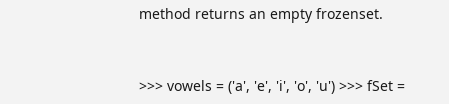method returns an empty frozenset.


>>> vowels = ('a', 'e', 'i', 'o', 'u') >>> fSet =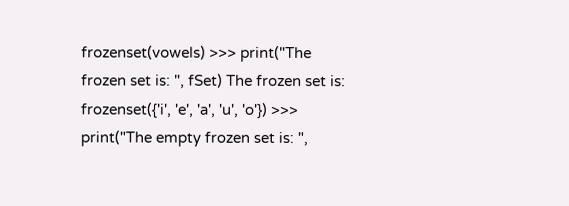frozenset(vowels) >>> print("The frozen set is: ", fSet) The frozen set is: frozenset({'i', 'e', 'a', 'u', 'o'}) >>> print("The empty frozen set is: ",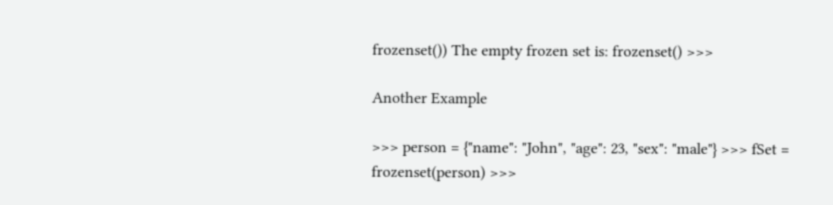frozenset()) The empty frozen set is: frozenset() >>>

Another Example

>>> person = {"name": "John", "age": 23, "sex": "male"} >>> fSet = frozenset(person) >>>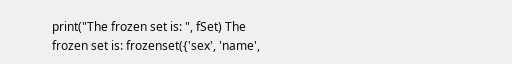print("The frozen set is: ", fSet) The frozen set is: frozenset({'sex', 'name',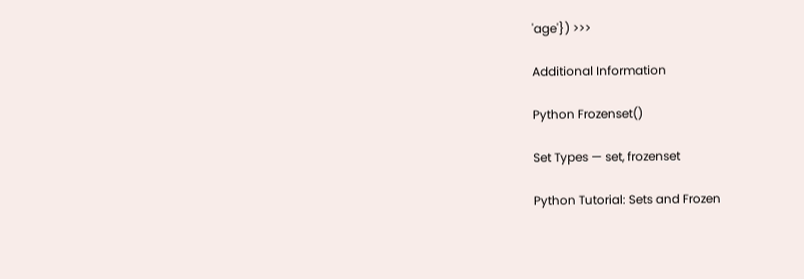'age'}) >>>

Additional Information

Python Frozenset()

Set Types — set, frozenset

Python Tutorial: Sets and Frozen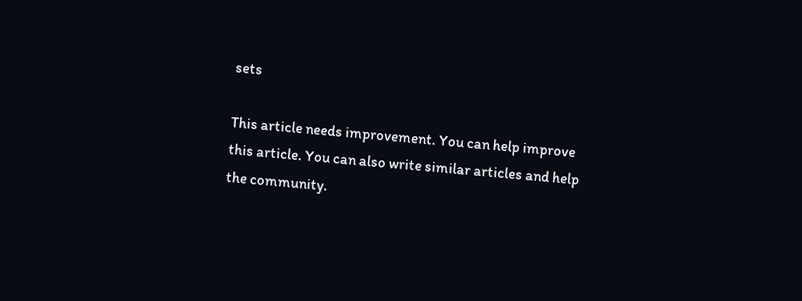sets

This article needs improvement. You can help improve this article. You can also write similar articles and help the community.